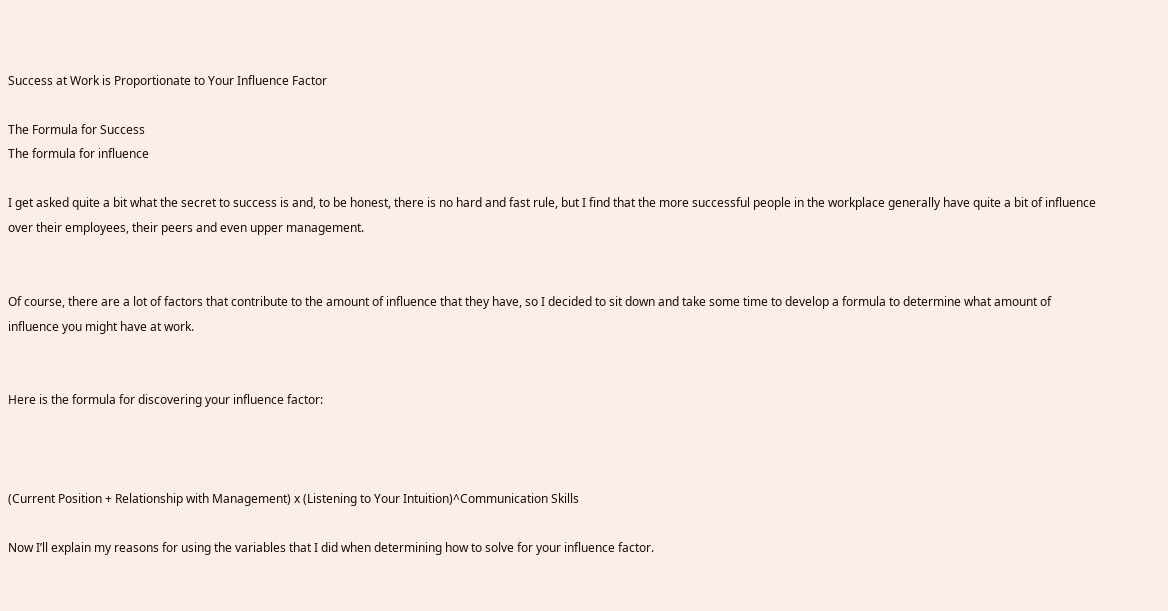Success at Work is Proportionate to Your Influence Factor

The Formula for Success
The formula for influence

I get asked quite a bit what the secret to success is and, to be honest, there is no hard and fast rule, but I find that the more successful people in the workplace generally have quite a bit of influence over their employees, their peers and even upper management.


Of course, there are a lot of factors that contribute to the amount of influence that they have, so I decided to sit down and take some time to develop a formula to determine what amount of influence you might have at work.


Here is the formula for discovering your influence factor:



(Current Position + Relationship with Management) x (Listening to Your Intuition)^Communication Skills

Now I’ll explain my reasons for using the variables that I did when determining how to solve for your influence factor.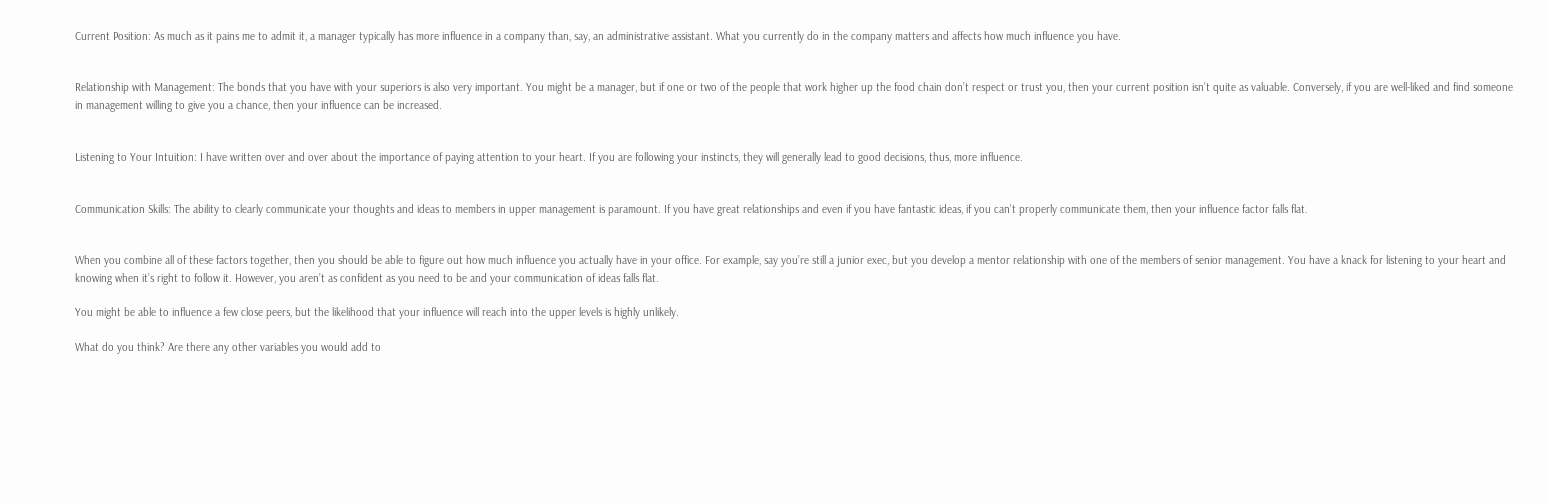Current Position: As much as it pains me to admit it, a manager typically has more influence in a company than, say, an administrative assistant. What you currently do in the company matters and affects how much influence you have.


Relationship with Management: The bonds that you have with your superiors is also very important. You might be a manager, but if one or two of the people that work higher up the food chain don’t respect or trust you, then your current position isn’t quite as valuable. Conversely, if you are well-liked and find someone in management willing to give you a chance, then your influence can be increased.


Listening to Your Intuition: I have written over and over about the importance of paying attention to your heart. If you are following your instincts, they will generally lead to good decisions, thus, more influence.


Communication Skills: The ability to clearly communicate your thoughts and ideas to members in upper management is paramount. If you have great relationships and even if you have fantastic ideas, if you can’t properly communicate them, then your influence factor falls flat.


When you combine all of these factors together, then you should be able to figure out how much influence you actually have in your office. For example, say you’re still a junior exec, but you develop a mentor relationship with one of the members of senior management. You have a knack for listening to your heart and knowing when it’s right to follow it. However, you aren’t as confident as you need to be and your communication of ideas falls flat.

You might be able to influence a few close peers, but the likelihood that your influence will reach into the upper levels is highly unlikely.

What do you think? Are there any other variables you would add to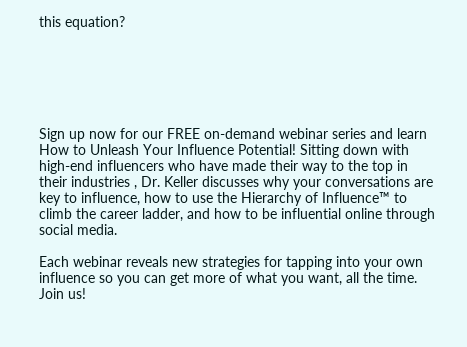this equation?






Sign up now for our FREE on-demand webinar series and learn How to Unleash Your Influence Potential! Sitting down with high-end influencers who have made their way to the top in their industries , Dr. Keller discusses why your conversations are key to influence, how to use the Hierarchy of Influence™ to climb the career ladder, and how to be influential online through social media.

Each webinar reveals new strategies for tapping into your own influence so you can get more of what you want, all the time. Join us!